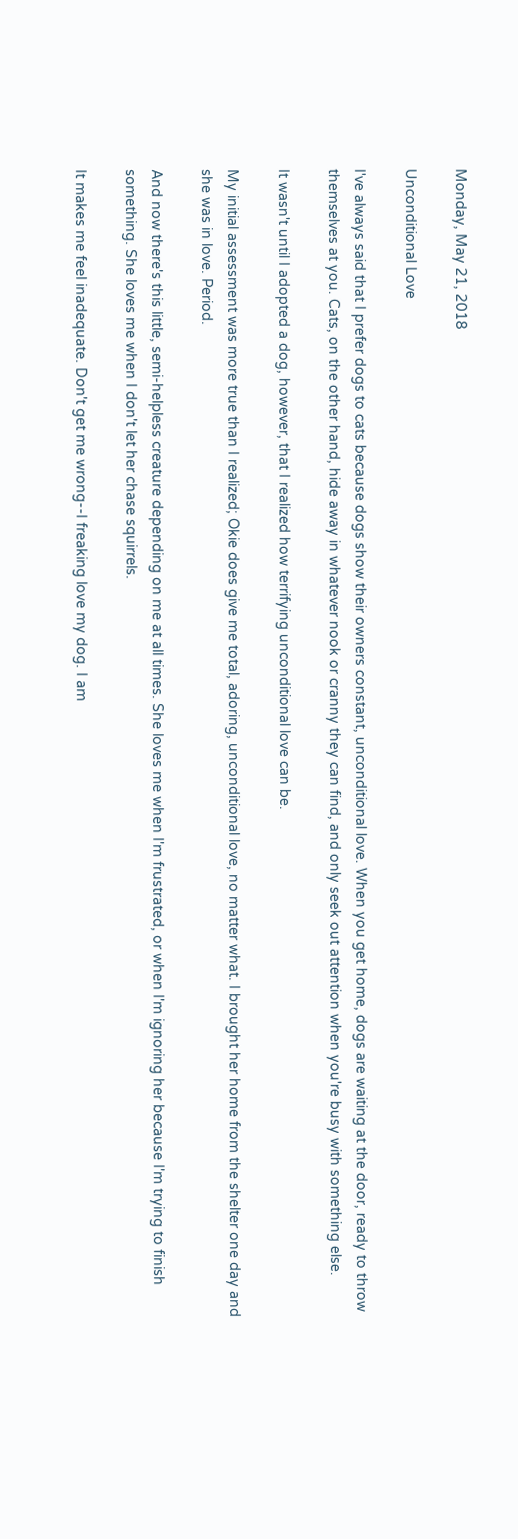Monday, May 21, 2018

Unconditional Love

I've always said that I prefer dogs to cats because dogs show their owners constant, unconditional love. When you get home, dogs are waiting at the door, ready to throw themselves at you. Cats, on the other hand, hide away in whatever nook or cranny they can find, and only seek out attention when you're busy with something else.

It wasn't until I adopted a dog, however, that I realized how terrifying unconditional love can be.

My initial assessment was more true than I realized; Okie does give me total, adoring, unconditional love, no matter what. I brought her home from the shelter one day and she was in love. Period.

And now there's this little, semi-helpless creature depending on me at all times. She loves me when I'm frustrated, or when I'm ignoring her because I'm trying to finish something. She loves me when I don't let her chase squirrels.

It makes me feel inadequate. Don't get me wrong--I freaking love my dog. I am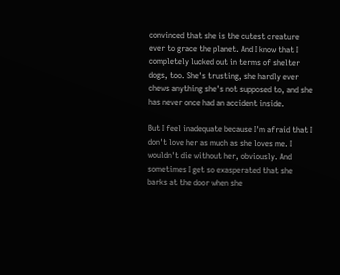convinced that she is the cutest creature ever to grace the planet. And I know that I completely lucked out in terms of shelter dogs, too. She's trusting, she hardly ever chews anything she's not supposed to, and she has never once had an accident inside.

But I feel inadequate because I'm afraid that I don't love her as much as she loves me. I wouldn't die without her, obviously. And sometimes I get so exasperated that she barks at the door when she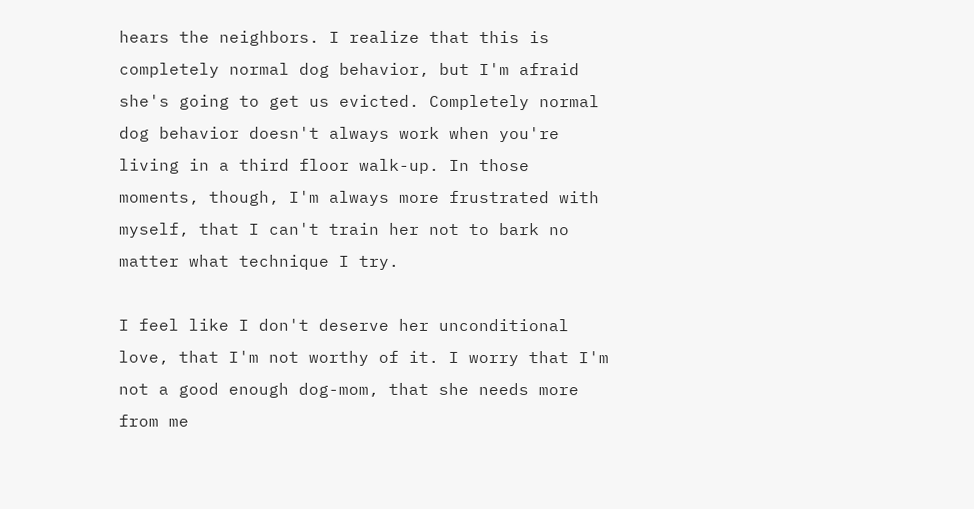hears the neighbors. I realize that this is completely normal dog behavior, but I'm afraid she's going to get us evicted. Completely normal dog behavior doesn't always work when you're living in a third floor walk-up. In those moments, though, I'm always more frustrated with myself, that I can't train her not to bark no matter what technique I try.

I feel like I don't deserve her unconditional love, that I'm not worthy of it. I worry that I'm not a good enough dog-mom, that she needs more from me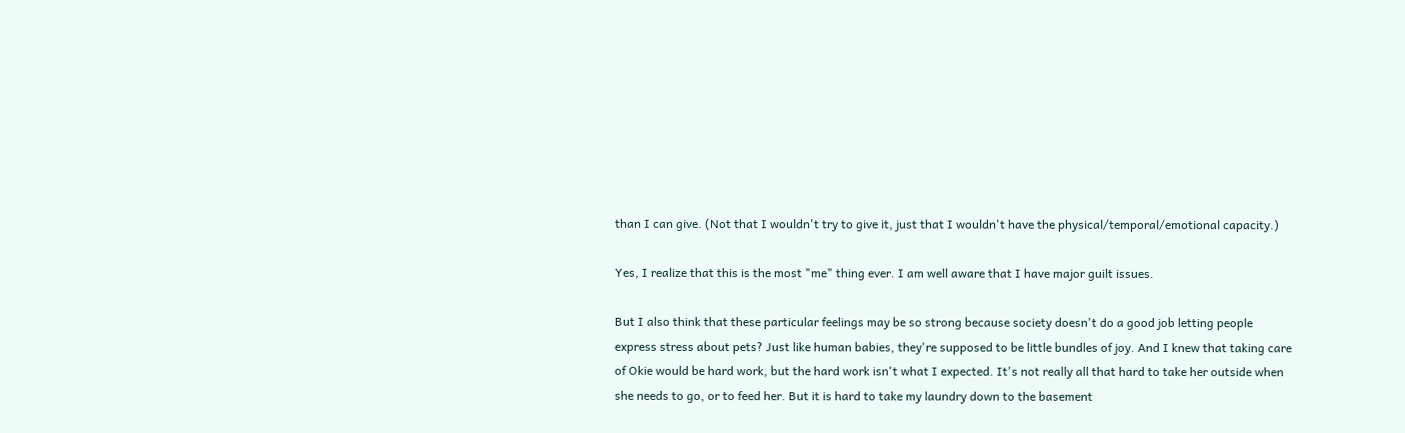than I can give. (Not that I wouldn't try to give it, just that I wouldn't have the physical/temporal/emotional capacity.)

Yes, I realize that this is the most "me" thing ever. I am well aware that I have major guilt issues.

But I also think that these particular feelings may be so strong because society doesn't do a good job letting people express stress about pets? Just like human babies, they're supposed to be little bundles of joy. And I knew that taking care of Okie would be hard work, but the hard work isn't what I expected. It's not really all that hard to take her outside when she needs to go, or to feed her. But it is hard to take my laundry down to the basement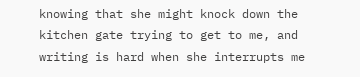knowing that she might knock down the kitchen gate trying to get to me, and writing is hard when she interrupts me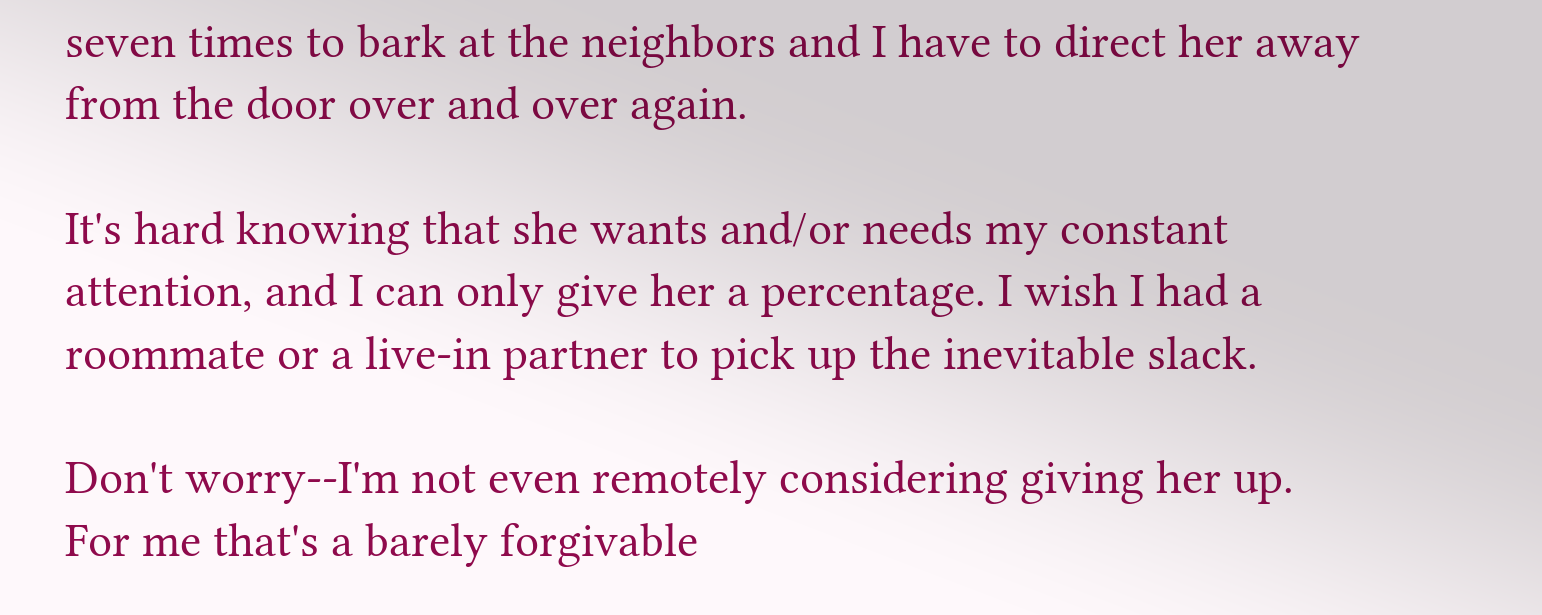seven times to bark at the neighbors and I have to direct her away from the door over and over again.

It's hard knowing that she wants and/or needs my constant attention, and I can only give her a percentage. I wish I had a roommate or a live-in partner to pick up the inevitable slack.

Don't worry--I'm not even remotely considering giving her up. For me that's a barely forgivable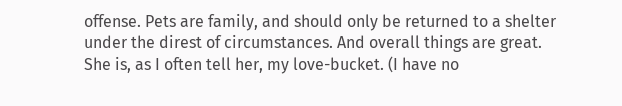offense. Pets are family, and should only be returned to a shelter under the direst of circumstances. And overall things are great. She is, as I often tell her, my love-bucket. (I have no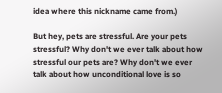idea where this nickname came from.)

But hey, pets are stressful. Are your pets stressful? Why don't we ever talk about how stressful our pets are? Why don't we ever talk about how unconditional love is so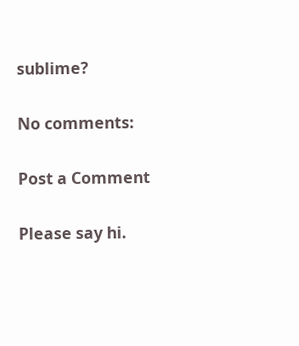sublime?

No comments:

Post a Comment

Please say hi.